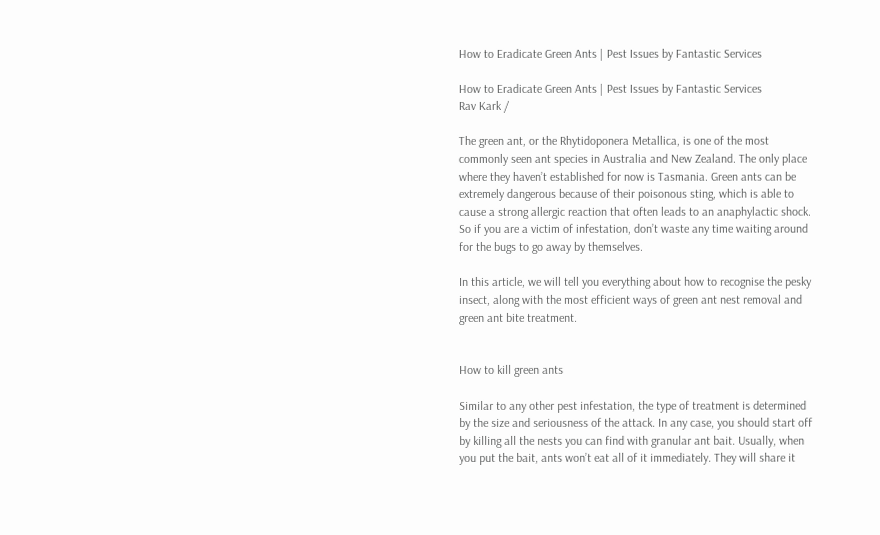How to Eradicate Green Ants | Pest Issues by Fantastic Services

How to Eradicate Green Ants | Pest Issues by Fantastic Services
Rav Kark /

The green ant, or the Rhytidoponera Metallica, is one of the most commonly seen ant species in Australia and New Zealand. The only place where they haven’t established for now is Tasmania. Green ants can be extremely dangerous because of their poisonous sting, which is able to cause a strong allergic reaction that often leads to an anaphylactic shock. So if you are a victim of infestation, don’t waste any time waiting around for the bugs to go away by themselves.

In this article, we will tell you everything about how to recognise the pesky insect, along with the most efficient ways of green ant nest removal and green ant bite treatment.


How to kill green ants

Similar to any other pest infestation, the type of treatment is determined by the size and seriousness of the attack. In any case, you should start off by killing all the nests you can find with granular ant bait. Usually, when you put the bait, ants won’t eat all of it immediately. They will share it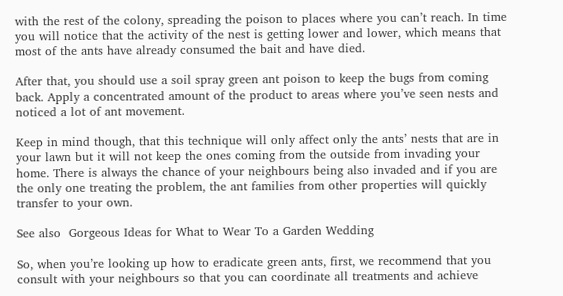with the rest of the colony, spreading the poison to places where you can’t reach. In time you will notice that the activity of the nest is getting lower and lower, which means that most of the ants have already consumed the bait and have died.

After that, you should use a soil spray green ant poison to keep the bugs from coming back. Apply a concentrated amount of the product to areas where you’ve seen nests and noticed a lot of ant movement.

Keep in mind though, that this technique will only affect only the ants’ nests that are in your lawn but it will not keep the ones coming from the outside from invading your home. There is always the chance of your neighbours being also invaded and if you are the only one treating the problem, the ant families from other properties will quickly transfer to your own.

See also  Gorgeous Ideas for What to Wear To a Garden Wedding

So, when you’re looking up how to eradicate green ants, first, we recommend that you consult with your neighbours so that you can coordinate all treatments and achieve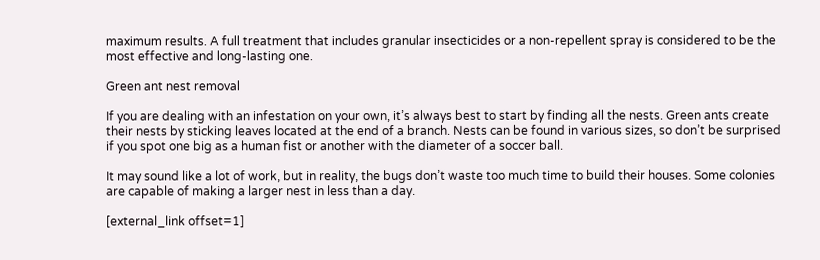maximum results. A full treatment that includes granular insecticides or a non-repellent spray is considered to be the most effective and long-lasting one.

Green ant nest removal

If you are dealing with an infestation on your own, it’s always best to start by finding all the nests. Green ants create their nests by sticking leaves located at the end of a branch. Nests can be found in various sizes, so don’t be surprised if you spot one big as a human fist or another with the diameter of a soccer ball.

It may sound like a lot of work, but in reality, the bugs don’t waste too much time to build their houses. Some colonies are capable of making a larger nest in less than a day.

[external_link offset=1]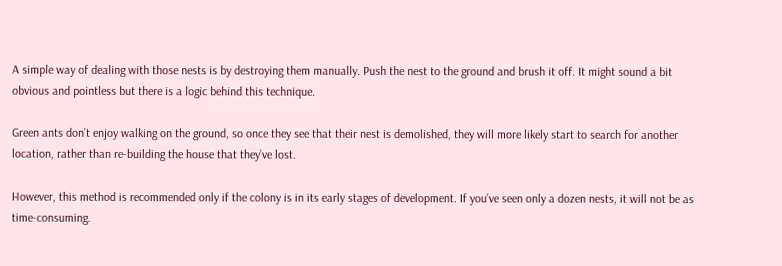A simple way of dealing with those nests is by destroying them manually. Push the nest to the ground and brush it off. It might sound a bit obvious and pointless but there is a logic behind this technique.

Green ants don’t enjoy walking on the ground, so once they see that their nest is demolished, they will more likely start to search for another location, rather than re-building the house that they’ve lost.

However, this method is recommended only if the colony is in its early stages of development. If you’ve seen only a dozen nests, it will not be as time-consuming.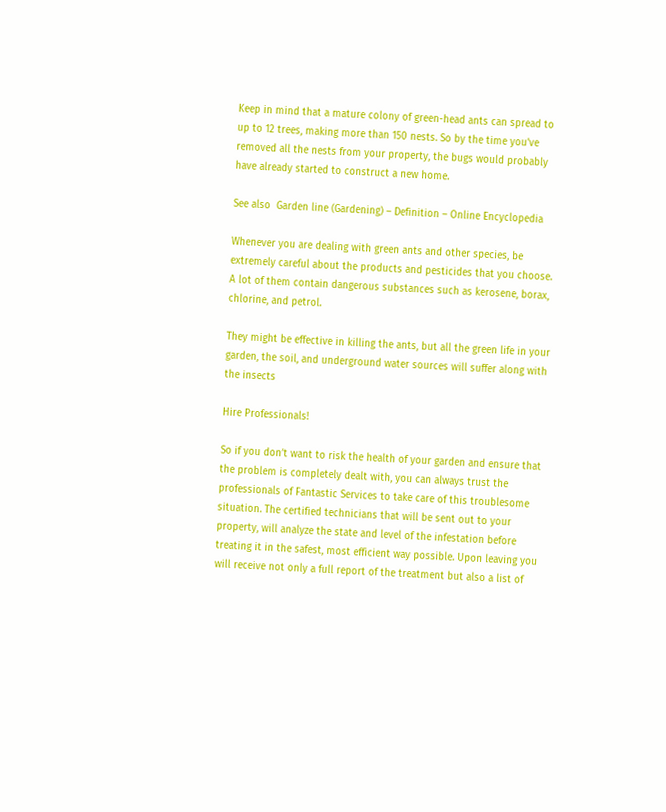Keep in mind that a mature colony of green-head ants can spread to up to 12 trees, making more than 150 nests. So by the time you’ve removed all the nests from your property, the bugs would probably have already started to construct a new home.

See also  Garden line (Gardening) – Definition – Online Encyclopedia

Whenever you are dealing with green ants and other species, be extremely careful about the products and pesticides that you choose. A lot of them contain dangerous substances such as kerosene, borax, chlorine, and petrol.

They might be effective in killing the ants, but all the green life in your garden, the soil, and underground water sources will suffer along with the insects

Hire Professionals!

So if you don’t want to risk the health of your garden and ensure that the problem is completely dealt with, you can always trust the professionals of Fantastic Services to take care of this troublesome situation. The certified technicians that will be sent out to your property, will analyze the state and level of the infestation before treating it in the safest, most efficient way possible. Upon leaving you will receive not only a full report of the treatment but also a list of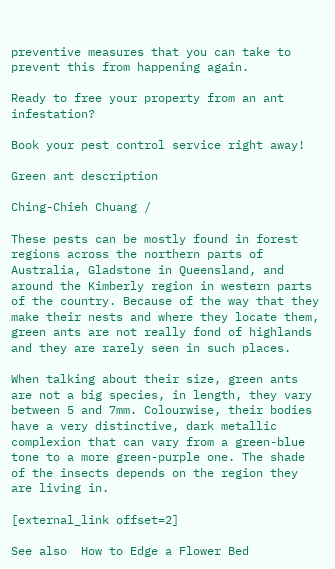preventive measures that you can take to prevent this from happening again.

Ready to free your property from an ant infestation?

Book your pest control service right away!

Green ant description

Ching-Chieh Chuang /

These pests can be mostly found in forest regions across the northern parts of Australia, Gladstone in Queensland, and around the Kimberly region in western parts of the country. Because of the way that they make their nests and where they locate them, green ants are not really fond of highlands and they are rarely seen in such places.

When talking about their size, green ants are not a big species, in length, they vary between 5 and 7mm. Colourwise, their bodies have a very distinctive, dark metallic complexion that can vary from a green-blue tone to a more green-purple one. The shade of the insects depends on the region they are living in.

[external_link offset=2]

See also  How to Edge a Flower Bed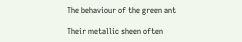The behaviour of the green ant

Their metallic sheen often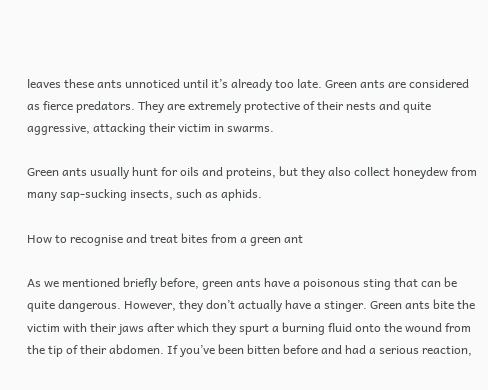leaves these ants unnoticed until it’s already too late. Green ants are considered as fierce predators. They are extremely protective of their nests and quite aggressive, attacking their victim in swarms.

Green ants usually hunt for oils and proteins, but they also collect honeydew from many sap-sucking insects, such as aphids.

How to recognise and treat bites from a green ant

As we mentioned briefly before, green ants have a poisonous sting that can be quite dangerous. However, they don’t actually have a stinger. Green ants bite the victim with their jaws after which they spurt a burning fluid onto the wound from the tip of their abdomen. If you’ve been bitten before and had a serious reaction,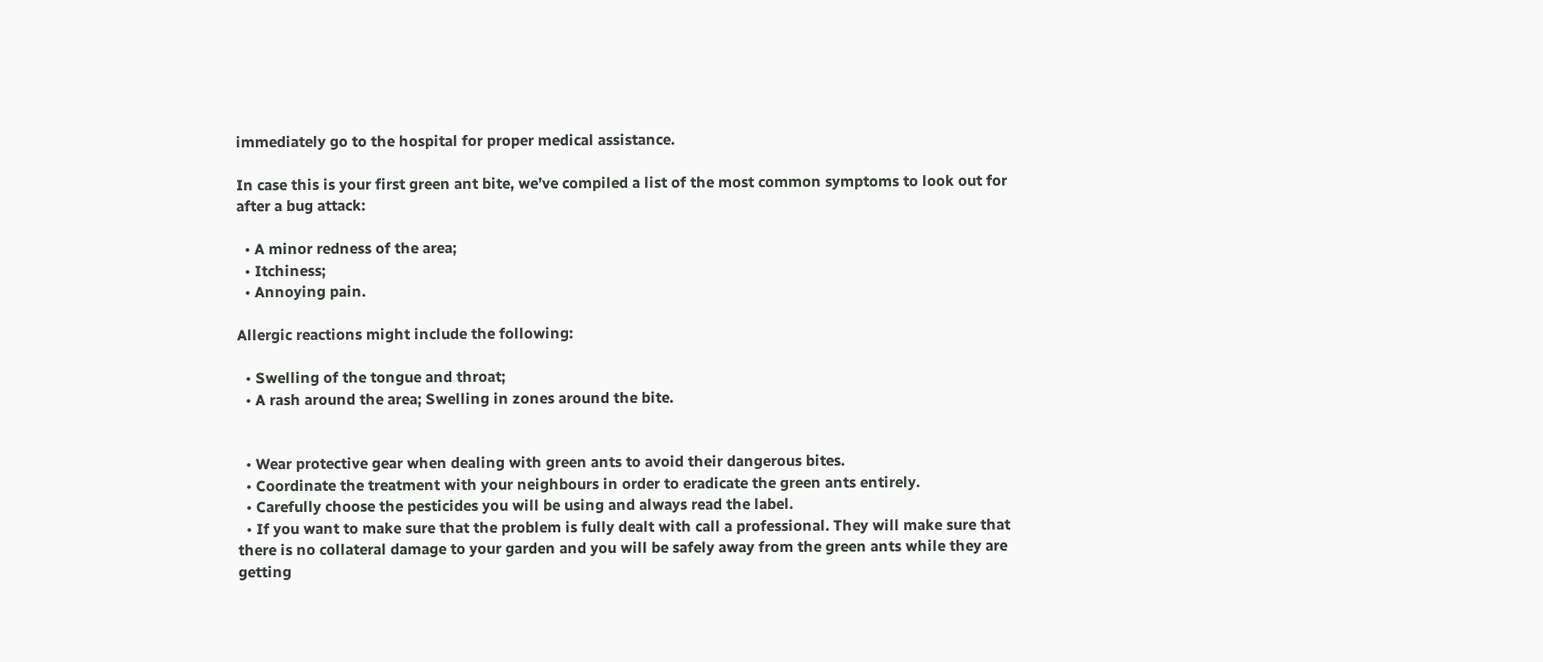immediately go to the hospital for proper medical assistance.

In case this is your first green ant bite, we’ve compiled a list of the most common symptoms to look out for after a bug attack:

  • A minor redness of the area;
  • Itchiness;
  • Annoying pain.

Allergic reactions might include the following:

  • Swelling of the tongue and throat;
  • A rash around the area; Swelling in zones around the bite.


  • Wear protective gear when dealing with green ants to avoid their dangerous bites.
  • Coordinate the treatment with your neighbours in order to eradicate the green ants entirely.
  • Carefully choose the pesticides you will be using and always read the label.
  • If you want to make sure that the problem is fully dealt with call a professional. They will make sure that there is no collateral damage to your garden and you will be safely away from the green ants while they are getting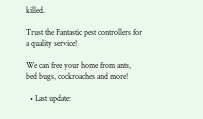killed.

Trust the Fantastic pest controllers for a quality service!

We can free your home from ants, bed bugs, cockroaches and more!

  • Last update: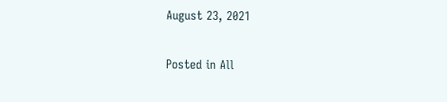August 23, 2021

Posted in All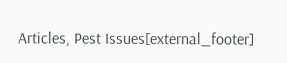Articles, Pest Issues[external_footer]